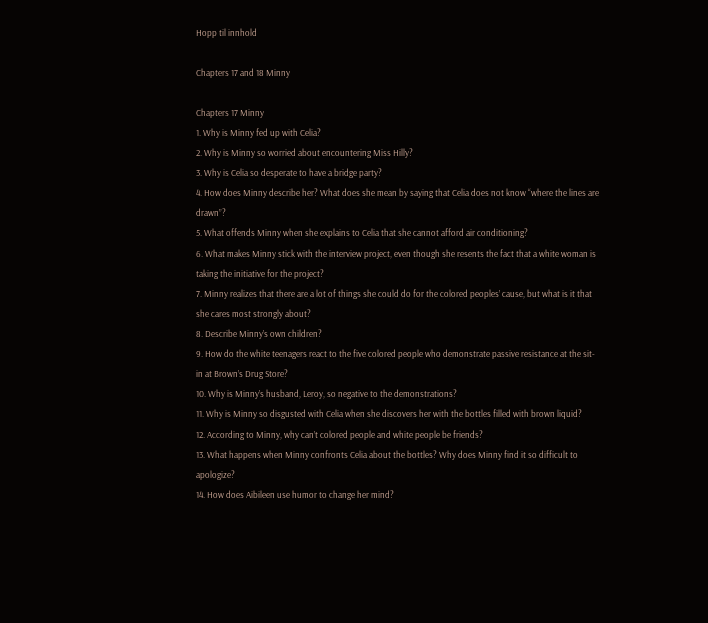Hopp til innhold

Chapters 17 and 18 Minny

Chapters 17 Minny
1. Why is Minny fed up with Celia?
2. Why is Minny so worried about encountering Miss Hilly?
3. Why is Celia so desperate to have a bridge party?
4. How does Minny describe her? What does she mean by saying that Celia does not know “where the lines are drawn”?
5. What offends Minny when she explains to Celia that she cannot afford air conditioning?
6. What makes Minny stick with the interview project, even though she resents the fact that a white woman is taking the initiative for the project?
7. Minny realizes that there are a lot of things she could do for the colored peoples’ cause, but what is it that she cares most strongly about?
8. Describe Minny’s own children?
9. How do the white teenagers react to the five colored people who demonstrate passive resistance at the sit-in at Brown’s Drug Store?
10. Why is Minny’s husband, Leroy, so negative to the demonstrations?
11. Why is Minny so disgusted with Celia when she discovers her with the bottles filled with brown liquid?
12. According to Minny, why can’t colored people and white people be friends?
13. What happens when Minny confronts Celia about the bottles? Why does Minny find it so difficult to apologize?
14. How does Aibileen use humor to change her mind?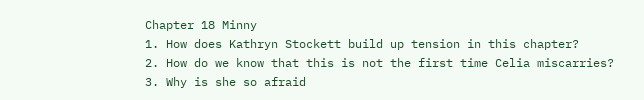Chapter 18 Minny
1. How does Kathryn Stockett build up tension in this chapter?
2. How do we know that this is not the first time Celia miscarries?
3. Why is she so afraid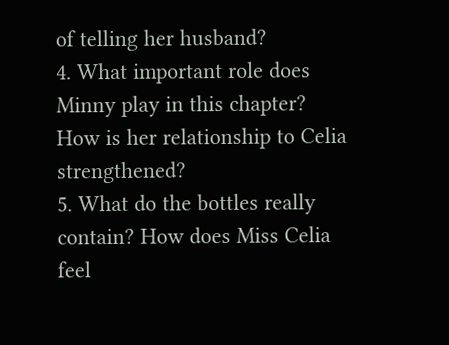of telling her husband?
4. What important role does Minny play in this chapter? How is her relationship to Celia strengthened?
5. What do the bottles really contain? How does Miss Celia feel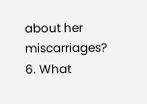about her miscarriages?
6. What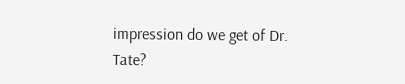impression do we get of Dr. Tate?